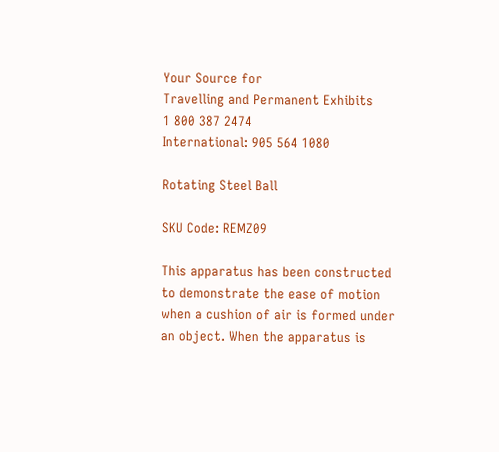Your Source for
Travelling and Permanent Exhibits
1 800 387 2474
International: 905 564 1080

Rotating Steel Ball

SKU Code: REMZ09

This apparatus has been constructed to demonstrate the ease of motion when a cushion of air is formed under an object. When the apparatus is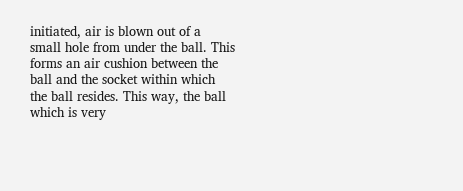initiated, air is blown out of a small hole from under the ball. This forms an air cushion between the ball and the socket within which the ball resides. This way, the ball which is very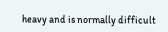heavy and is normally difficult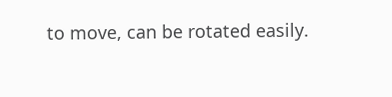to move, can be rotated easily.